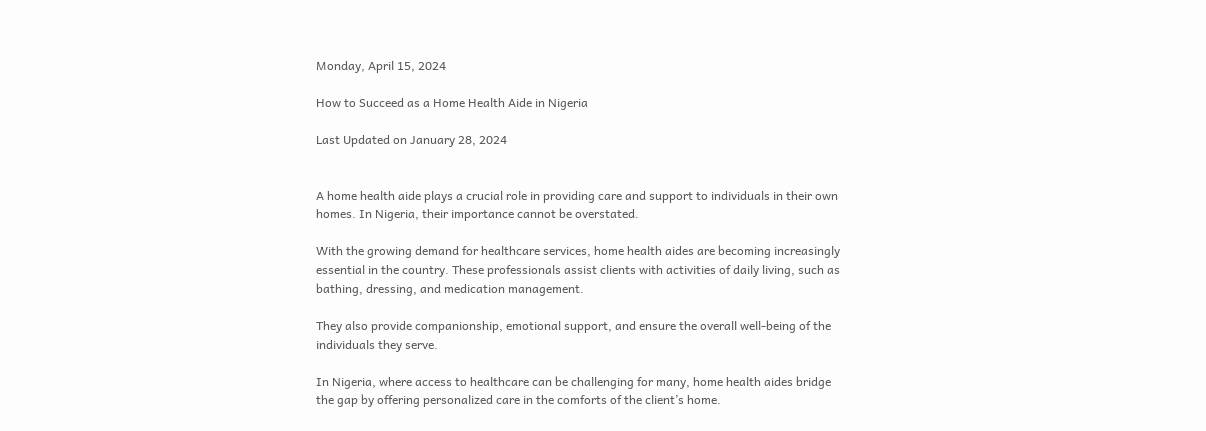Monday, April 15, 2024

How to Succeed as a Home Health Aide in Nigeria

Last Updated on January 28, 2024


A home health aide plays a crucial role in providing care and support to individuals in their own homes. In Nigeria, their importance cannot be overstated.

With the growing demand for healthcare services, home health aides are becoming increasingly essential in the country. These professionals assist clients with activities of daily living, such as bathing, dressing, and medication management.

They also provide companionship, emotional support, and ensure the overall well-being of the individuals they serve.

In Nigeria, where access to healthcare can be challenging for many, home health aides bridge the gap by offering personalized care in the comforts of the client’s home.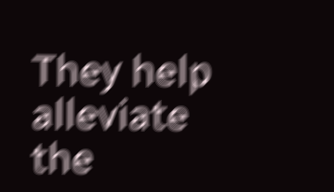They help alleviate the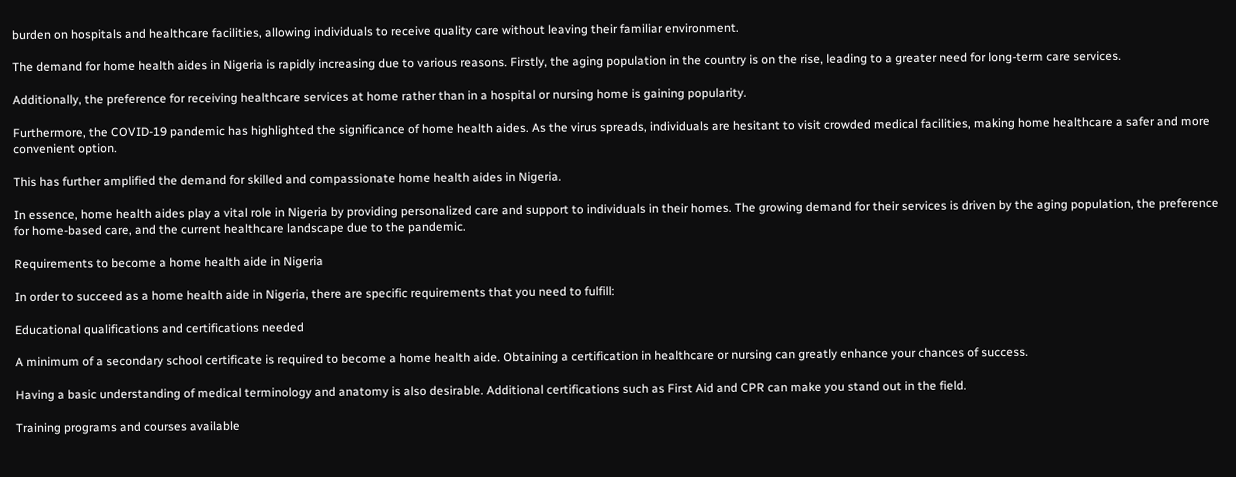burden on hospitals and healthcare facilities, allowing individuals to receive quality care without leaving their familiar environment.

The demand for home health aides in Nigeria is rapidly increasing due to various reasons. Firstly, the aging population in the country is on the rise, leading to a greater need for long-term care services.

Additionally, the preference for receiving healthcare services at home rather than in a hospital or nursing home is gaining popularity.

Furthermore, the COVID-19 pandemic has highlighted the significance of home health aides. As the virus spreads, individuals are hesitant to visit crowded medical facilities, making home healthcare a safer and more convenient option.

This has further amplified the demand for skilled and compassionate home health aides in Nigeria.

In essence, home health aides play a vital role in Nigeria by providing personalized care and support to individuals in their homes. The growing demand for their services is driven by the aging population, the preference for home-based care, and the current healthcare landscape due to the pandemic.

Requirements to become a home health aide in Nigeria

In order to succeed as a home health aide in Nigeria, there are specific requirements that you need to fulfill:

Educational qualifications and certifications needed

A minimum of a secondary school certificate is required to become a home health aide. Obtaining a certification in healthcare or nursing can greatly enhance your chances of success.

Having a basic understanding of medical terminology and anatomy is also desirable. Additional certifications such as First Aid and CPR can make you stand out in the field.

Training programs and courses available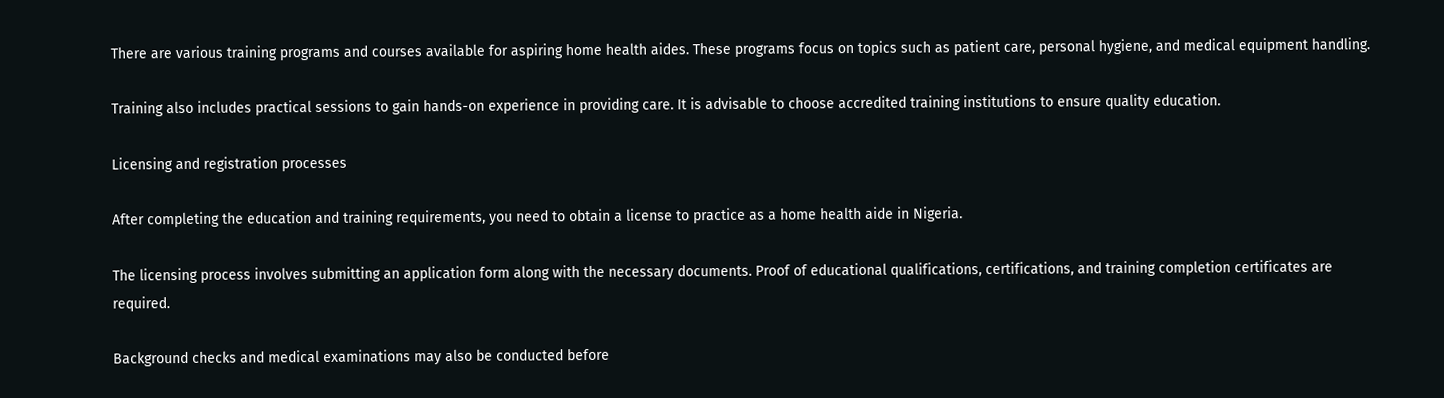There are various training programs and courses available for aspiring home health aides. These programs focus on topics such as patient care, personal hygiene, and medical equipment handling.

Training also includes practical sessions to gain hands-on experience in providing care. It is advisable to choose accredited training institutions to ensure quality education.

Licensing and registration processes

After completing the education and training requirements, you need to obtain a license to practice as a home health aide in Nigeria.

The licensing process involves submitting an application form along with the necessary documents. Proof of educational qualifications, certifications, and training completion certificates are required.

Background checks and medical examinations may also be conducted before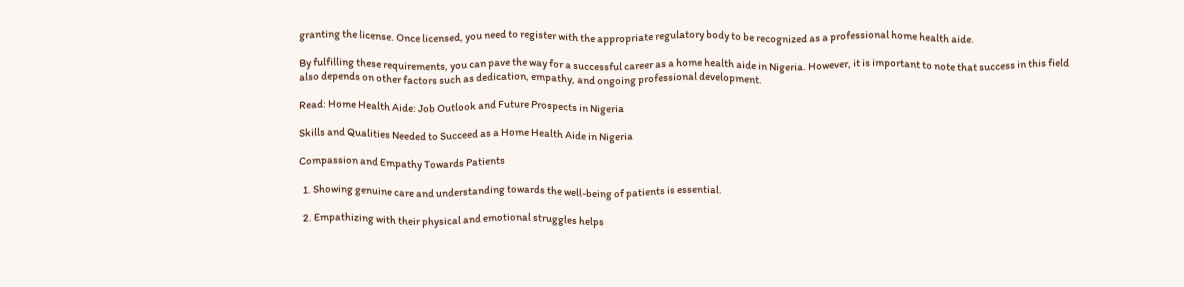granting the license. Once licensed, you need to register with the appropriate regulatory body to be recognized as a professional home health aide.

By fulfilling these requirements, you can pave the way for a successful career as a home health aide in Nigeria. However, it is important to note that success in this field also depends on other factors such as dedication, empathy, and ongoing professional development.

Read: Home Health Aide: Job Outlook and Future Prospects in Nigeria

Skills and Qualities Needed to Succeed as a Home Health Aide in Nigeria

Compassion and Empathy Towards Patients

  1. Showing genuine care and understanding towards the well-being of patients is essential.

  2. Empathizing with their physical and emotional struggles helps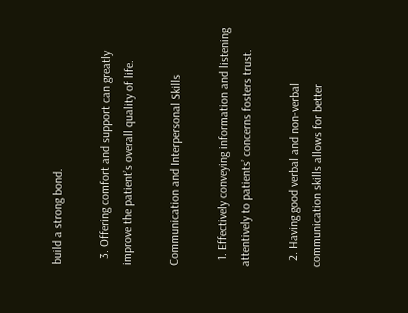build a strong bond.

  3. Offering comfort and support can greatly improve the patient’s overall quality of life.

Communication and Interpersonal Skills

  1. Effectively conveying information and listening attentively to patients’ concerns fosters trust.

  2. Having good verbal and non-verbal communication skills allows for better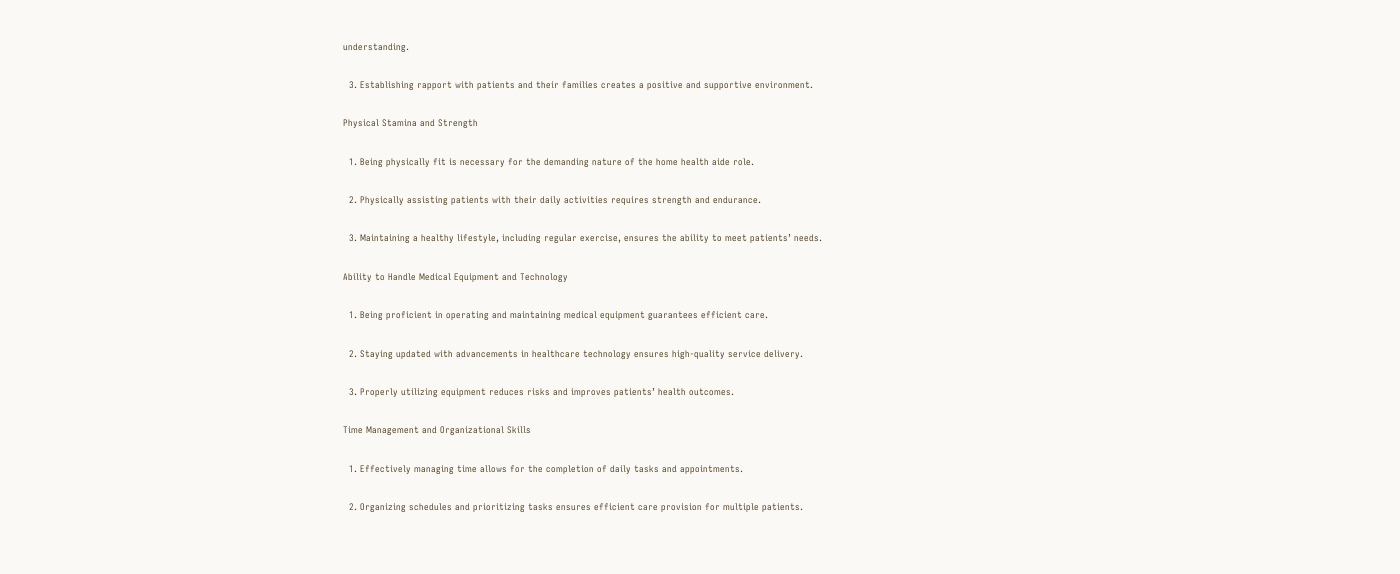understanding.

  3. Establishing rapport with patients and their families creates a positive and supportive environment.

Physical Stamina and Strength

  1. Being physically fit is necessary for the demanding nature of the home health aide role.

  2. Physically assisting patients with their daily activities requires strength and endurance.

  3. Maintaining a healthy lifestyle, including regular exercise, ensures the ability to meet patients’ needs.

Ability to Handle Medical Equipment and Technology

  1. Being proficient in operating and maintaining medical equipment guarantees efficient care.

  2. Staying updated with advancements in healthcare technology ensures high-quality service delivery.

  3. Properly utilizing equipment reduces risks and improves patients’ health outcomes.

Time Management and Organizational Skills

  1. Effectively managing time allows for the completion of daily tasks and appointments.

  2. Organizing schedules and prioritizing tasks ensures efficient care provision for multiple patients.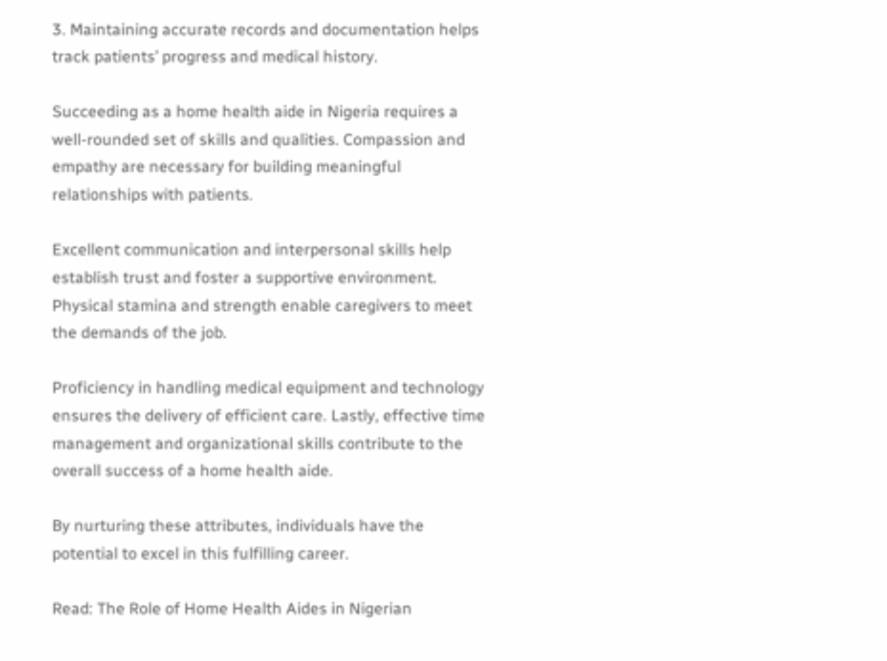3. Maintaining accurate records and documentation helps track patients’ progress and medical history.

Succeeding as a home health aide in Nigeria requires a well-rounded set of skills and qualities. Compassion and empathy are necessary for building meaningful relationships with patients.

Excellent communication and interpersonal skills help establish trust and foster a supportive environment. Physical stamina and strength enable caregivers to meet the demands of the job.

Proficiency in handling medical equipment and technology ensures the delivery of efficient care. Lastly, effective time management and organizational skills contribute to the overall success of a home health aide.

By nurturing these attributes, individuals have the potential to excel in this fulfilling career.

Read: The Role of Home Health Aides in Nigerian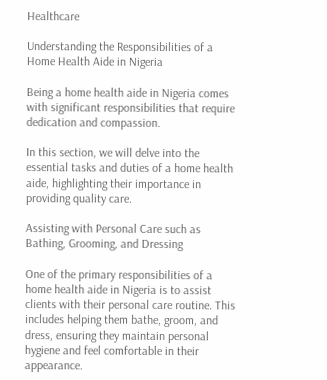Healthcare

Understanding the Responsibilities of a Home Health Aide in Nigeria

Being a home health aide in Nigeria comes with significant responsibilities that require dedication and compassion.

In this section, we will delve into the essential tasks and duties of a home health aide, highlighting their importance in providing quality care.

Assisting with Personal Care such as Bathing, Grooming, and Dressing

One of the primary responsibilities of a home health aide in Nigeria is to assist clients with their personal care routine. This includes helping them bathe, groom, and dress, ensuring they maintain personal hygiene and feel comfortable in their appearance.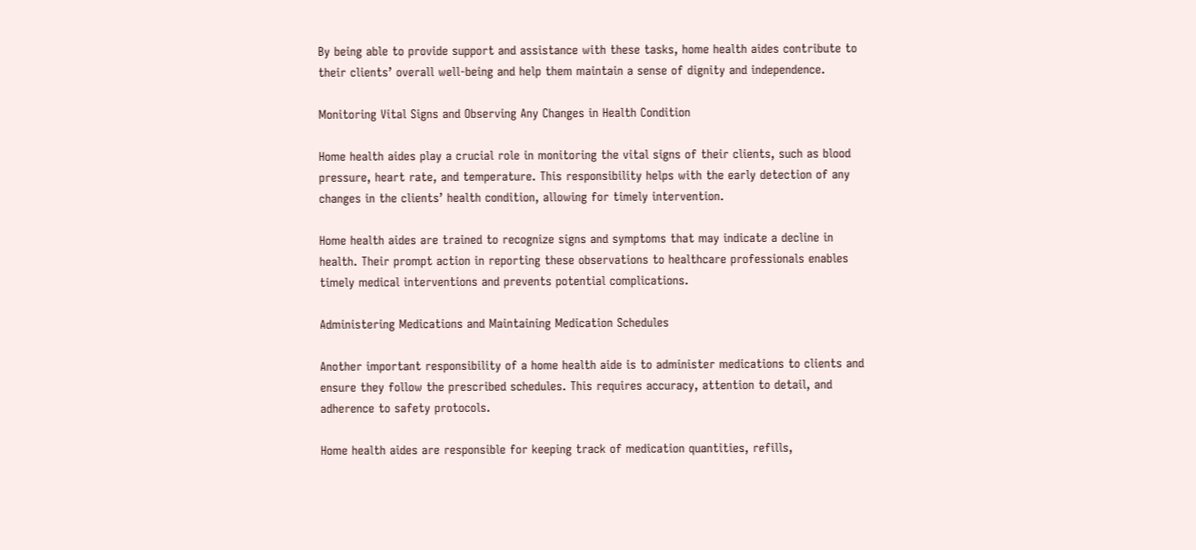By being able to provide support and assistance with these tasks, home health aides contribute to their clients’ overall well-being and help them maintain a sense of dignity and independence.

Monitoring Vital Signs and Observing Any Changes in Health Condition

Home health aides play a crucial role in monitoring the vital signs of their clients, such as blood pressure, heart rate, and temperature. This responsibility helps with the early detection of any changes in the clients’ health condition, allowing for timely intervention.

Home health aides are trained to recognize signs and symptoms that may indicate a decline in health. Their prompt action in reporting these observations to healthcare professionals enables timely medical interventions and prevents potential complications.

Administering Medications and Maintaining Medication Schedules

Another important responsibility of a home health aide is to administer medications to clients and ensure they follow the prescribed schedules. This requires accuracy, attention to detail, and adherence to safety protocols.

Home health aides are responsible for keeping track of medication quantities, refills,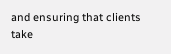and ensuring that clients take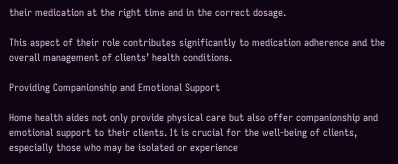their medication at the right time and in the correct dosage.

This aspect of their role contributes significantly to medication adherence and the overall management of clients’ health conditions.

Providing Companionship and Emotional Support

Home health aides not only provide physical care but also offer companionship and emotional support to their clients. It is crucial for the well-being of clients, especially those who may be isolated or experience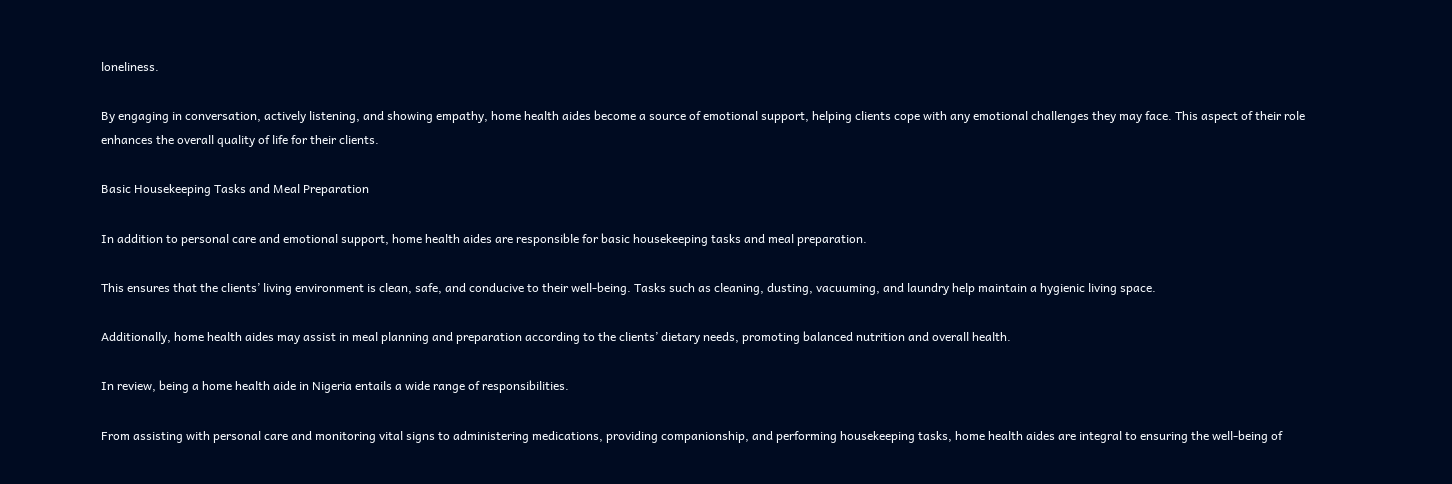loneliness.

By engaging in conversation, actively listening, and showing empathy, home health aides become a source of emotional support, helping clients cope with any emotional challenges they may face. This aspect of their role enhances the overall quality of life for their clients.

Basic Housekeeping Tasks and Meal Preparation

In addition to personal care and emotional support, home health aides are responsible for basic housekeeping tasks and meal preparation.

This ensures that the clients’ living environment is clean, safe, and conducive to their well-being. Tasks such as cleaning, dusting, vacuuming, and laundry help maintain a hygienic living space.

Additionally, home health aides may assist in meal planning and preparation according to the clients’ dietary needs, promoting balanced nutrition and overall health.

In review, being a home health aide in Nigeria entails a wide range of responsibilities.

From assisting with personal care and monitoring vital signs to administering medications, providing companionship, and performing housekeeping tasks, home health aides are integral to ensuring the well-being of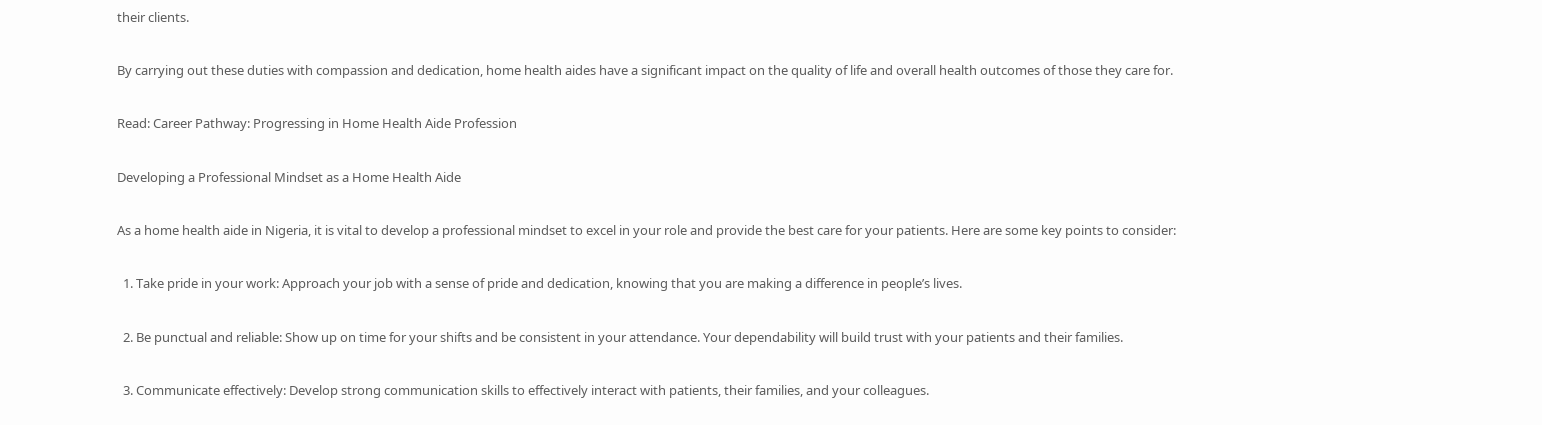their clients.

By carrying out these duties with compassion and dedication, home health aides have a significant impact on the quality of life and overall health outcomes of those they care for.

Read: Career Pathway: Progressing in Home Health Aide Profession

Developing a Professional Mindset as a Home Health Aide

As a home health aide in Nigeria, it is vital to develop a professional mindset to excel in your role and provide the best care for your patients. Here are some key points to consider:

  1. Take pride in your work: Approach your job with a sense of pride and dedication, knowing that you are making a difference in people’s lives.

  2. Be punctual and reliable: Show up on time for your shifts and be consistent in your attendance. Your dependability will build trust with your patients and their families.

  3. Communicate effectively: Develop strong communication skills to effectively interact with patients, their families, and your colleagues.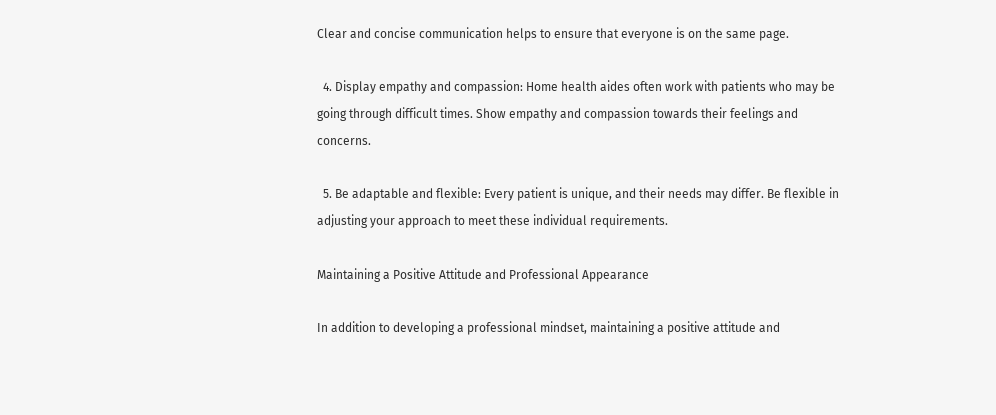Clear and concise communication helps to ensure that everyone is on the same page.

  4. Display empathy and compassion: Home health aides often work with patients who may be going through difficult times. Show empathy and compassion towards their feelings and concerns.

  5. Be adaptable and flexible: Every patient is unique, and their needs may differ. Be flexible in adjusting your approach to meet these individual requirements.

Maintaining a Positive Attitude and Professional Appearance

In addition to developing a professional mindset, maintaining a positive attitude and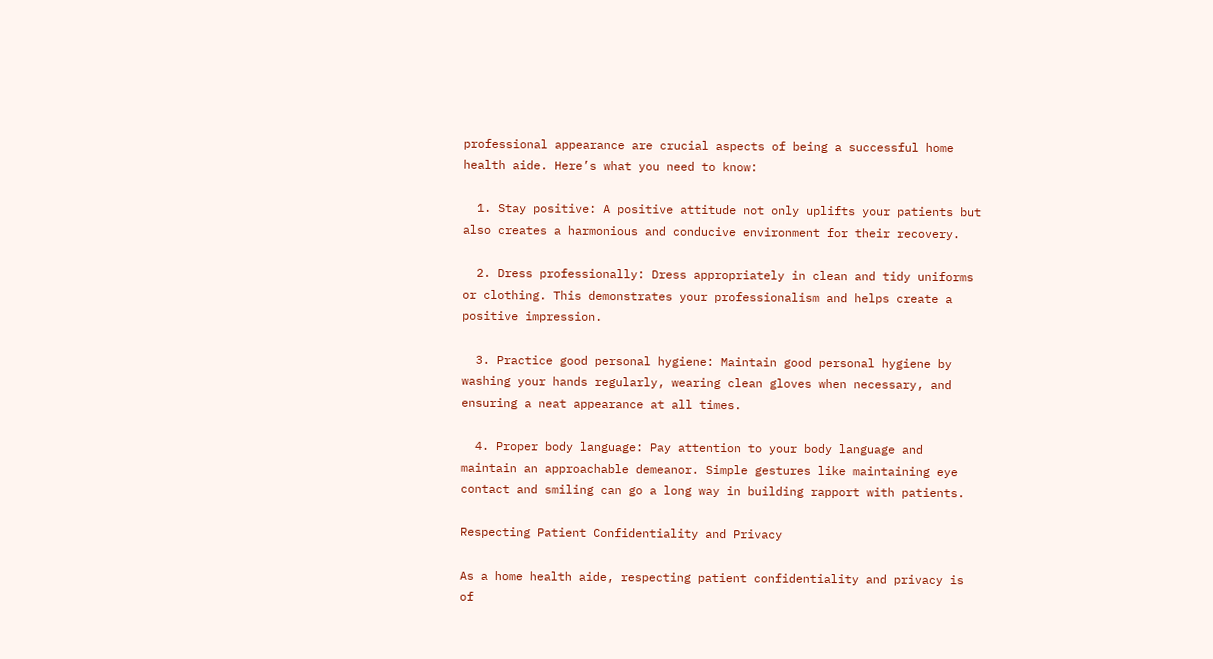professional appearance are crucial aspects of being a successful home health aide. Here’s what you need to know:

  1. Stay positive: A positive attitude not only uplifts your patients but also creates a harmonious and conducive environment for their recovery.

  2. Dress professionally: Dress appropriately in clean and tidy uniforms or clothing. This demonstrates your professionalism and helps create a positive impression.

  3. Practice good personal hygiene: Maintain good personal hygiene by washing your hands regularly, wearing clean gloves when necessary, and ensuring a neat appearance at all times.

  4. Proper body language: Pay attention to your body language and maintain an approachable demeanor. Simple gestures like maintaining eye contact and smiling can go a long way in building rapport with patients.

Respecting Patient Confidentiality and Privacy

As a home health aide, respecting patient confidentiality and privacy is of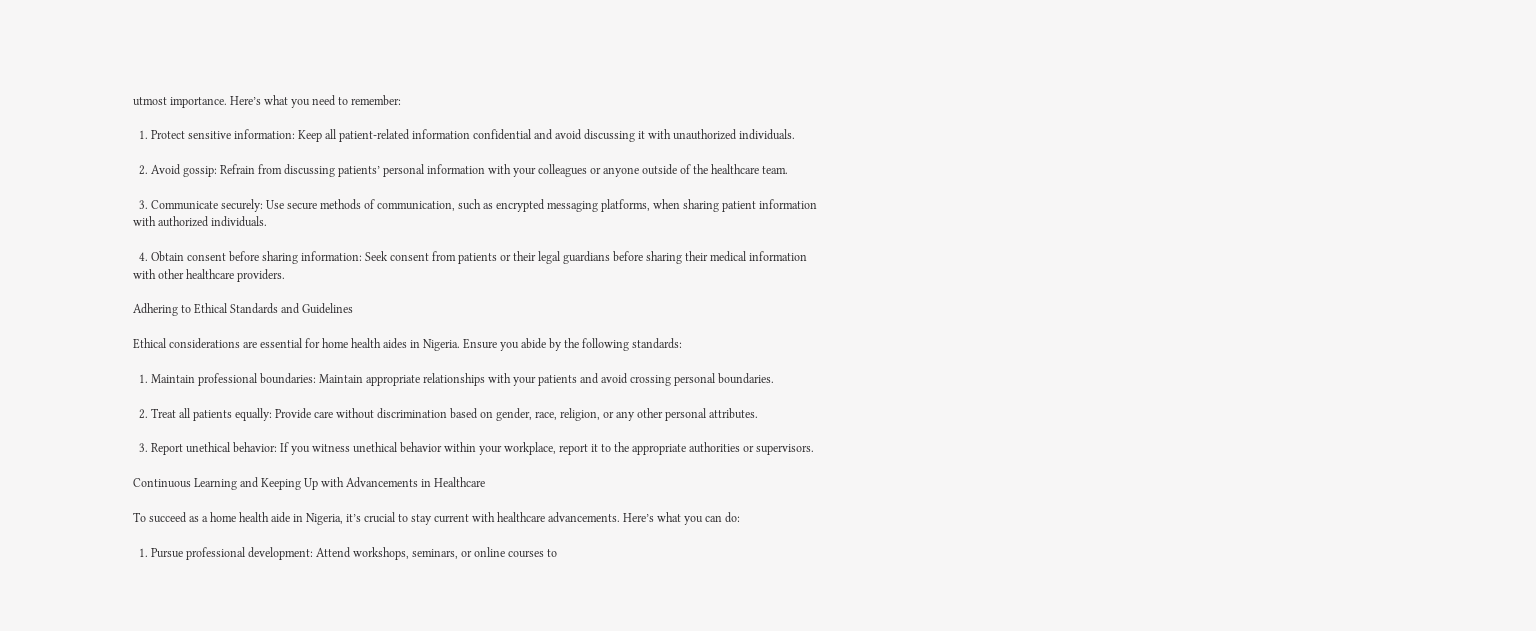utmost importance. Here’s what you need to remember:

  1. Protect sensitive information: Keep all patient-related information confidential and avoid discussing it with unauthorized individuals.

  2. Avoid gossip: Refrain from discussing patients’ personal information with your colleagues or anyone outside of the healthcare team.

  3. Communicate securely: Use secure methods of communication, such as encrypted messaging platforms, when sharing patient information with authorized individuals.

  4. Obtain consent before sharing information: Seek consent from patients or their legal guardians before sharing their medical information with other healthcare providers.

Adhering to Ethical Standards and Guidelines

Ethical considerations are essential for home health aides in Nigeria. Ensure you abide by the following standards:

  1. Maintain professional boundaries: Maintain appropriate relationships with your patients and avoid crossing personal boundaries.

  2. Treat all patients equally: Provide care without discrimination based on gender, race, religion, or any other personal attributes.

  3. Report unethical behavior: If you witness unethical behavior within your workplace, report it to the appropriate authorities or supervisors.

Continuous Learning and Keeping Up with Advancements in Healthcare

To succeed as a home health aide in Nigeria, it’s crucial to stay current with healthcare advancements. Here’s what you can do:

  1. Pursue professional development: Attend workshops, seminars, or online courses to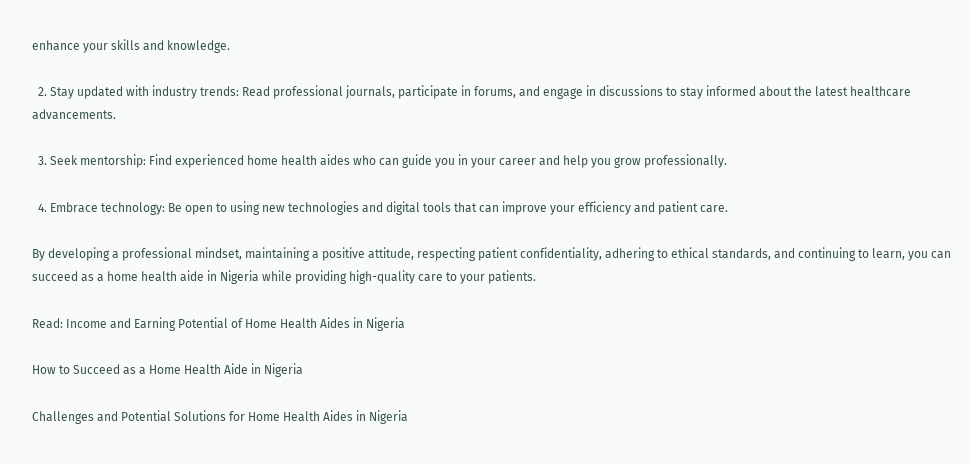enhance your skills and knowledge.

  2. Stay updated with industry trends: Read professional journals, participate in forums, and engage in discussions to stay informed about the latest healthcare advancements.

  3. Seek mentorship: Find experienced home health aides who can guide you in your career and help you grow professionally.

  4. Embrace technology: Be open to using new technologies and digital tools that can improve your efficiency and patient care.

By developing a professional mindset, maintaining a positive attitude, respecting patient confidentiality, adhering to ethical standards, and continuing to learn, you can succeed as a home health aide in Nigeria while providing high-quality care to your patients.

Read: Income and Earning Potential of Home Health Aides in Nigeria

How to Succeed as a Home Health Aide in Nigeria

Challenges and Potential Solutions for Home Health Aides in Nigeria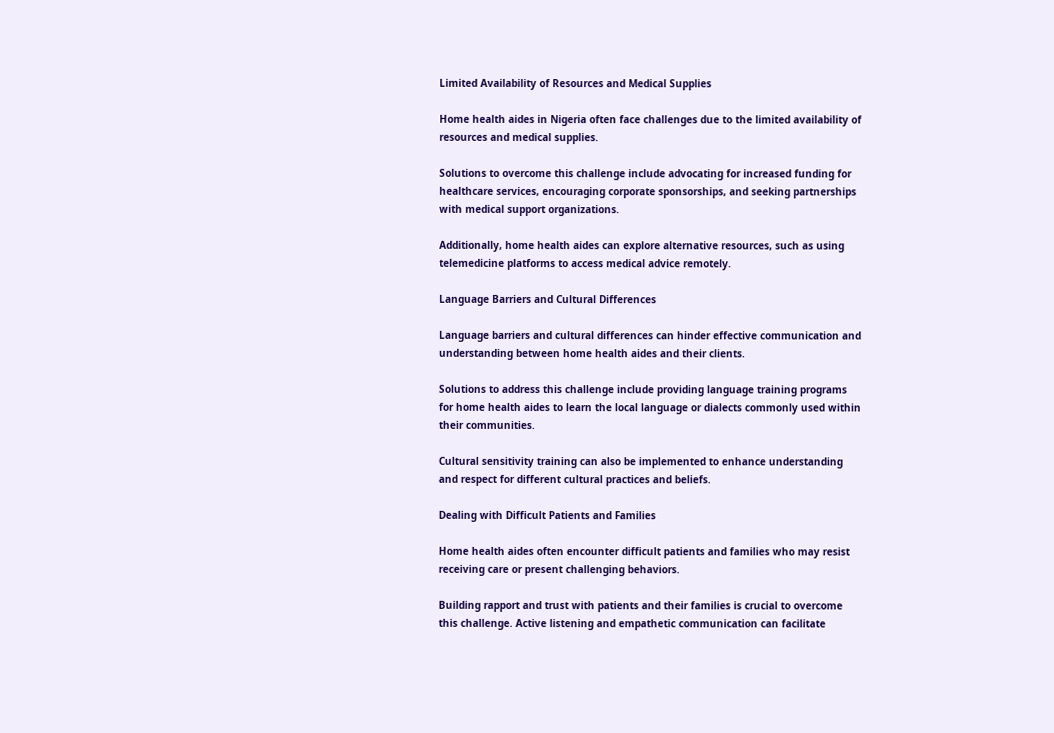Limited Availability of Resources and Medical Supplies

Home health aides in Nigeria often face challenges due to the limited availability of resources and medical supplies.

Solutions to overcome this challenge include advocating for increased funding for healthcare services, encouraging corporate sponsorships, and seeking partnerships with medical support organizations.

Additionally, home health aides can explore alternative resources, such as using telemedicine platforms to access medical advice remotely.

Language Barriers and Cultural Differences

Language barriers and cultural differences can hinder effective communication and understanding between home health aides and their clients.

Solutions to address this challenge include providing language training programs for home health aides to learn the local language or dialects commonly used within their communities.

Cultural sensitivity training can also be implemented to enhance understanding and respect for different cultural practices and beliefs.

Dealing with Difficult Patients and Families

Home health aides often encounter difficult patients and families who may resist receiving care or present challenging behaviors.

Building rapport and trust with patients and their families is crucial to overcome this challenge. Active listening and empathetic communication can facilitate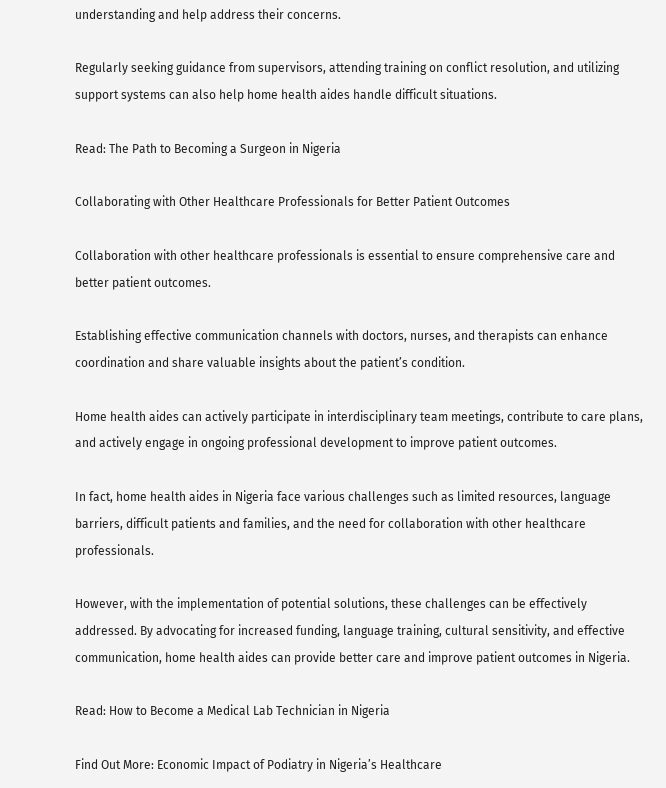understanding and help address their concerns.

Regularly seeking guidance from supervisors, attending training on conflict resolution, and utilizing support systems can also help home health aides handle difficult situations.

Read: The Path to Becoming a Surgeon in Nigeria

Collaborating with Other Healthcare Professionals for Better Patient Outcomes

Collaboration with other healthcare professionals is essential to ensure comprehensive care and better patient outcomes.

Establishing effective communication channels with doctors, nurses, and therapists can enhance coordination and share valuable insights about the patient’s condition.

Home health aides can actively participate in interdisciplinary team meetings, contribute to care plans, and actively engage in ongoing professional development to improve patient outcomes.

In fact, home health aides in Nigeria face various challenges such as limited resources, language barriers, difficult patients and families, and the need for collaboration with other healthcare professionals.

However, with the implementation of potential solutions, these challenges can be effectively addressed. By advocating for increased funding, language training, cultural sensitivity, and effective communication, home health aides can provide better care and improve patient outcomes in Nigeria.

Read: How to Become a Medical Lab Technician in Nigeria

Find Out More: Economic Impact of Podiatry in Nigeria’s Healthcare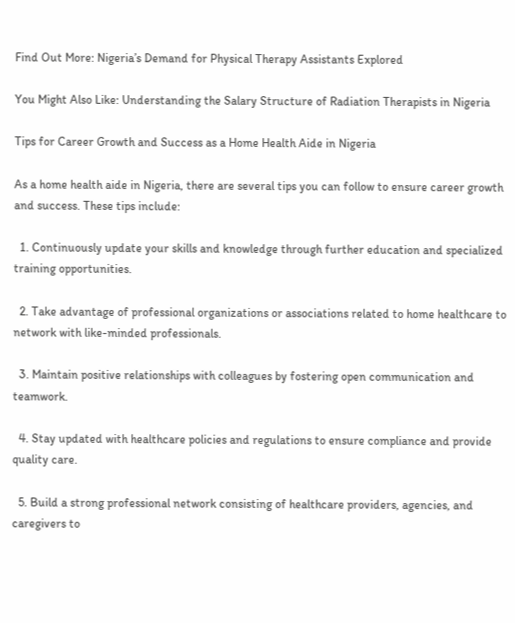Find Out More: Nigeria’s Demand for Physical Therapy Assistants Explored

You Might Also Like: Understanding the Salary Structure of Radiation Therapists in Nigeria

Tips for Career Growth and Success as a Home Health Aide in Nigeria

As a home health aide in Nigeria, there are several tips you can follow to ensure career growth and success. These tips include:

  1. Continuously update your skills and knowledge through further education and specialized training opportunities.

  2. Take advantage of professional organizations or associations related to home healthcare to network with like-minded professionals.

  3. Maintain positive relationships with colleagues by fostering open communication and teamwork.

  4. Stay updated with healthcare policies and regulations to ensure compliance and provide quality care.

  5. Build a strong professional network consisting of healthcare providers, agencies, and caregivers to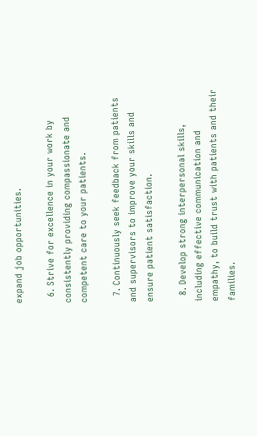expand job opportunities.

  6. Strive for excellence in your work by consistently providing compassionate and competent care to your patients.

  7. Continuously seek feedback from patients and supervisors to improve your skills and ensure patient satisfaction.

  8. Develop strong interpersonal skills, including effective communication and empathy, to build trust with patients and their families.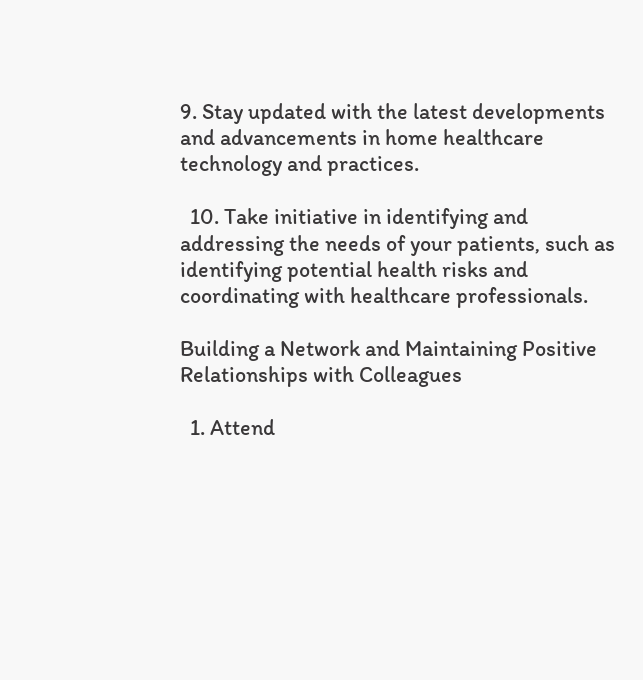9. Stay updated with the latest developments and advancements in home healthcare technology and practices.

  10. Take initiative in identifying and addressing the needs of your patients, such as identifying potential health risks and coordinating with healthcare professionals.

Building a Network and Maintaining Positive Relationships with Colleagues

  1. Attend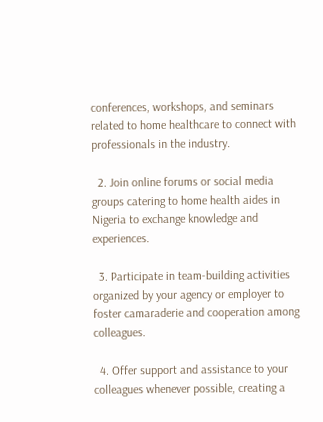conferences, workshops, and seminars related to home healthcare to connect with professionals in the industry.

  2. Join online forums or social media groups catering to home health aides in Nigeria to exchange knowledge and experiences.

  3. Participate in team-building activities organized by your agency or employer to foster camaraderie and cooperation among colleagues.

  4. Offer support and assistance to your colleagues whenever possible, creating a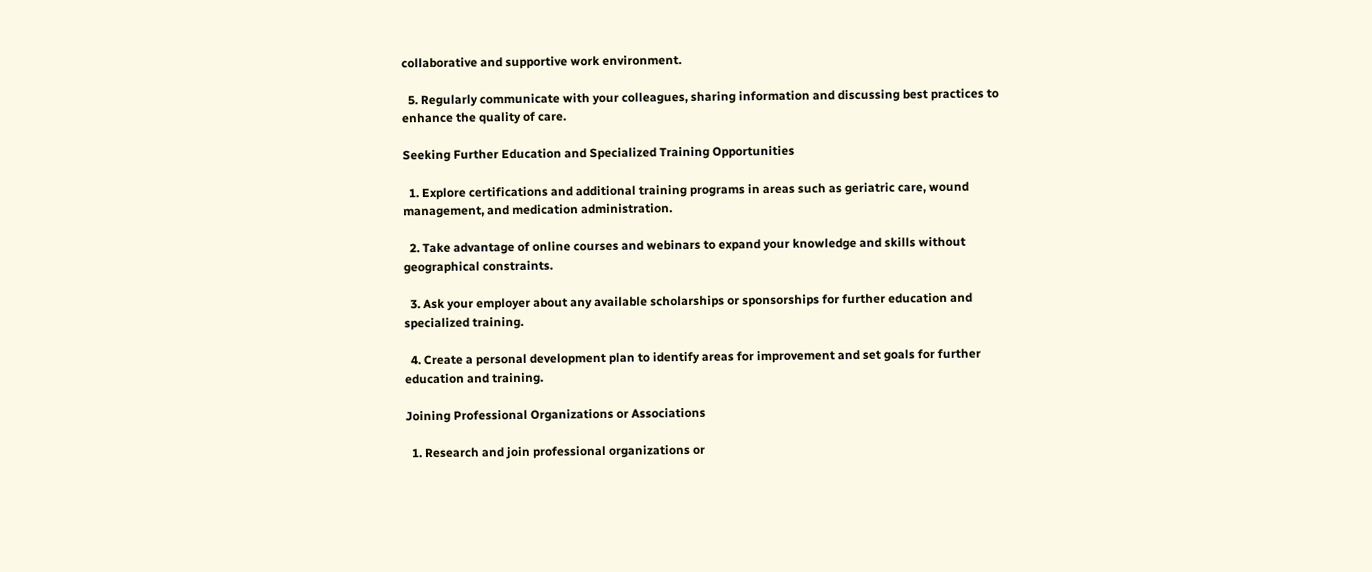collaborative and supportive work environment.

  5. Regularly communicate with your colleagues, sharing information and discussing best practices to enhance the quality of care.

Seeking Further Education and Specialized Training Opportunities

  1. Explore certifications and additional training programs in areas such as geriatric care, wound management, and medication administration.

  2. Take advantage of online courses and webinars to expand your knowledge and skills without geographical constraints.

  3. Ask your employer about any available scholarships or sponsorships for further education and specialized training.

  4. Create a personal development plan to identify areas for improvement and set goals for further education and training.

Joining Professional Organizations or Associations

  1. Research and join professional organizations or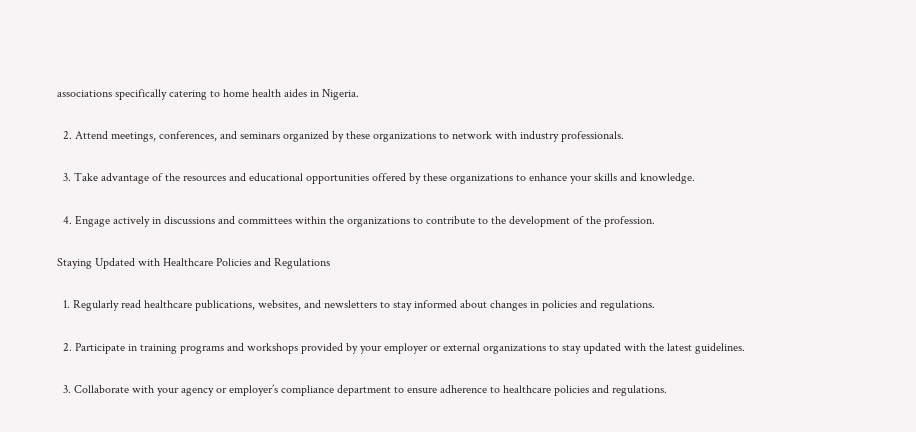associations specifically catering to home health aides in Nigeria.

  2. Attend meetings, conferences, and seminars organized by these organizations to network with industry professionals.

  3. Take advantage of the resources and educational opportunities offered by these organizations to enhance your skills and knowledge.

  4. Engage actively in discussions and committees within the organizations to contribute to the development of the profession.

Staying Updated with Healthcare Policies and Regulations

  1. Regularly read healthcare publications, websites, and newsletters to stay informed about changes in policies and regulations.

  2. Participate in training programs and workshops provided by your employer or external organizations to stay updated with the latest guidelines.

  3. Collaborate with your agency or employer’s compliance department to ensure adherence to healthcare policies and regulations.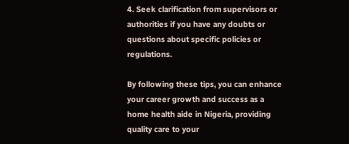4. Seek clarification from supervisors or authorities if you have any doubts or questions about specific policies or regulations.

By following these tips, you can enhance your career growth and success as a home health aide in Nigeria, providing quality care to your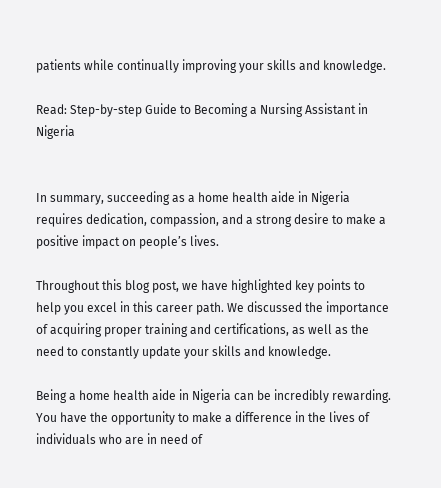patients while continually improving your skills and knowledge.

Read: Step-by-step Guide to Becoming a Nursing Assistant in Nigeria


In summary, succeeding as a home health aide in Nigeria requires dedication, compassion, and a strong desire to make a positive impact on people’s lives.

Throughout this blog post, we have highlighted key points to help you excel in this career path. We discussed the importance of acquiring proper training and certifications, as well as the need to constantly update your skills and knowledge.

Being a home health aide in Nigeria can be incredibly rewarding. You have the opportunity to make a difference in the lives of individuals who are in need of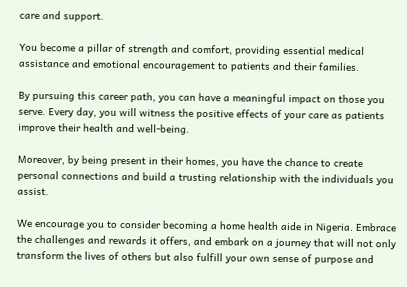care and support.

You become a pillar of strength and comfort, providing essential medical assistance and emotional encouragement to patients and their families.

By pursuing this career path, you can have a meaningful impact on those you serve. Every day, you will witness the positive effects of your care as patients improve their health and well-being.

Moreover, by being present in their homes, you have the chance to create personal connections and build a trusting relationship with the individuals you assist.

We encourage you to consider becoming a home health aide in Nigeria. Embrace the challenges and rewards it offers, and embark on a journey that will not only transform the lives of others but also fulfill your own sense of purpose and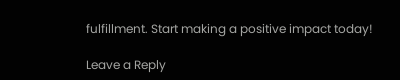fulfillment. Start making a positive impact today!

Leave a Reply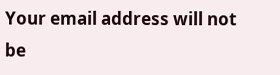Your email address will not be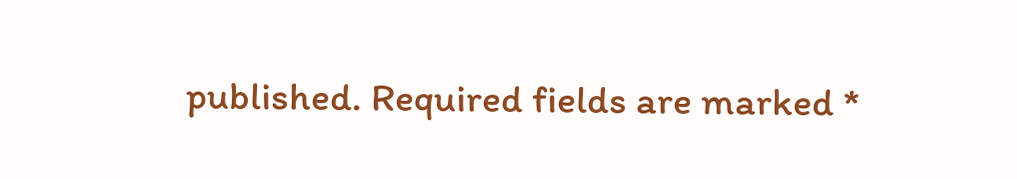published. Required fields are marked *